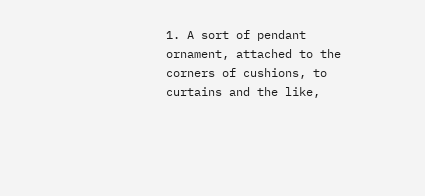1. A sort of pendant ornament, attached to the corners of cushions, to curtains and the like,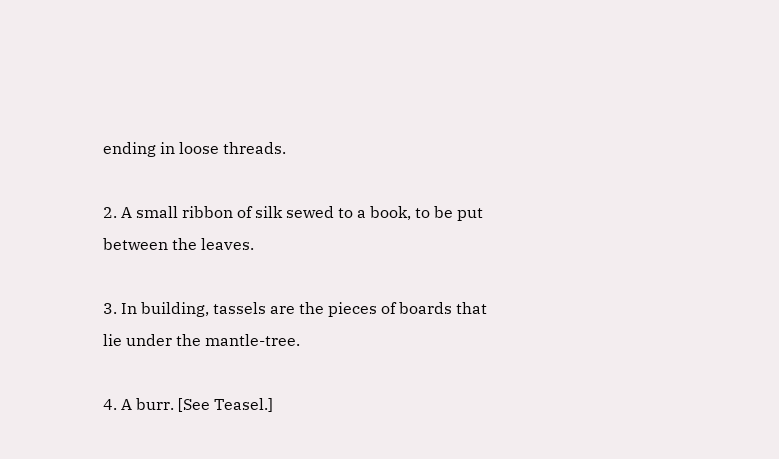ending in loose threads.

2. A small ribbon of silk sewed to a book, to be put between the leaves.

3. In building, tassels are the pieces of boards that lie under the mantle-tree.

4. A burr. [See Teasel.]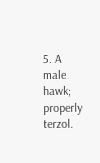5. A male hawk; properly terzol.